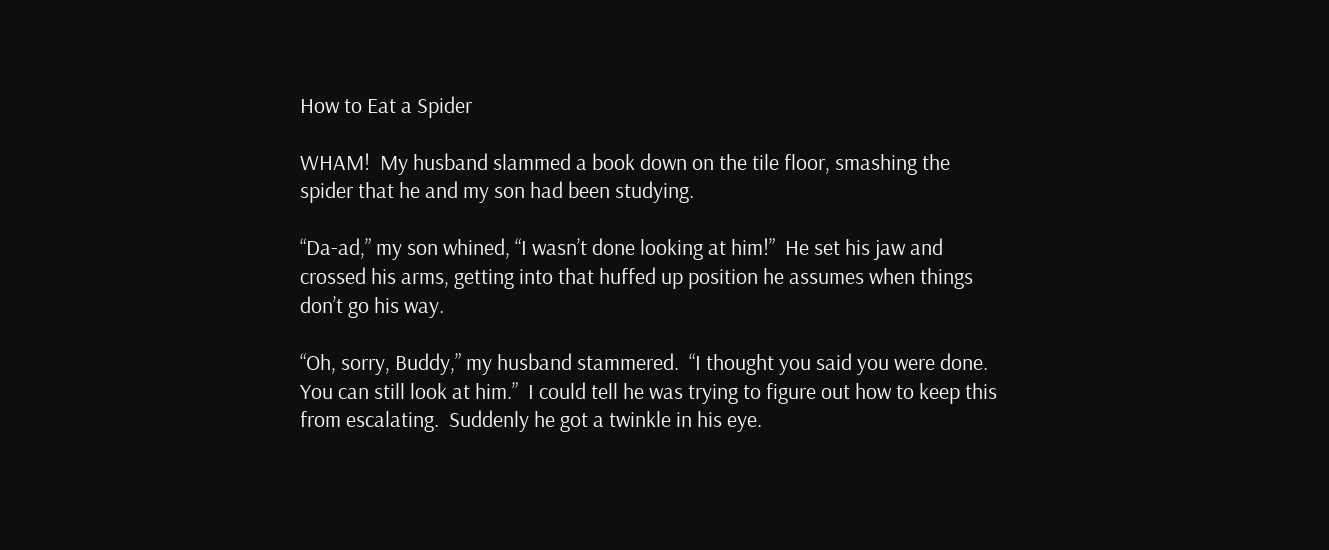How to Eat a Spider

WHAM!  My husband slammed a book down on the tile floor, smashing the spider that he and my son had been studying.

“Da-ad,” my son whined, “I wasn’t done looking at him!”  He set his jaw and crossed his arms, getting into that huffed up position he assumes when things don’t go his way.

“Oh, sorry, Buddy,” my husband stammered.  “I thought you said you were done. You can still look at him.”  I could tell he was trying to figure out how to keep this from escalating.  Suddenly he got a twinkle in his eye.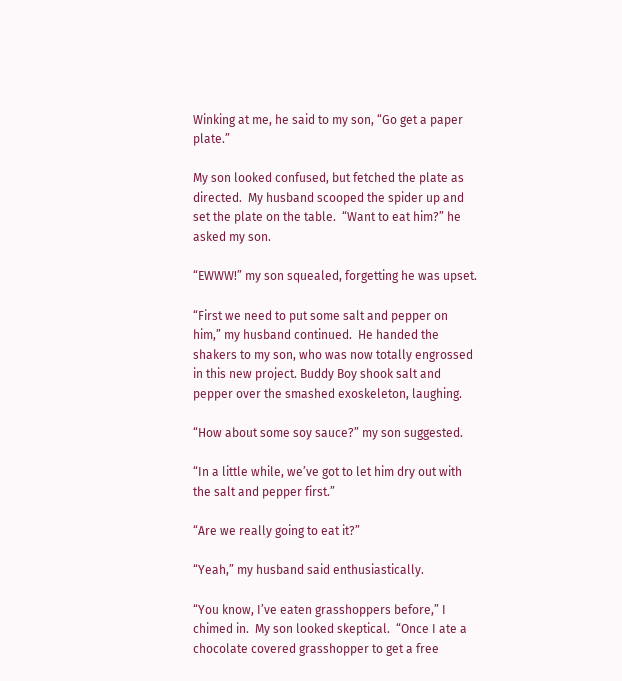Winking at me, he said to my son, “Go get a paper plate.”

My son looked confused, but fetched the plate as directed.  My husband scooped the spider up and set the plate on the table.  “Want to eat him?” he asked my son.

“EWWW!” my son squealed, forgetting he was upset.

“First we need to put some salt and pepper on him,” my husband continued.  He handed the shakers to my son, who was now totally engrossed in this new project. Buddy Boy shook salt and pepper over the smashed exoskeleton, laughing.

“How about some soy sauce?” my son suggested.

“In a little while, we’ve got to let him dry out with the salt and pepper first.”

“Are we really going to eat it?”

“Yeah,” my husband said enthusiastically.

“You know, I’ve eaten grasshoppers before,” I chimed in.  My son looked skeptical.  “Once I ate a chocolate covered grasshopper to get a free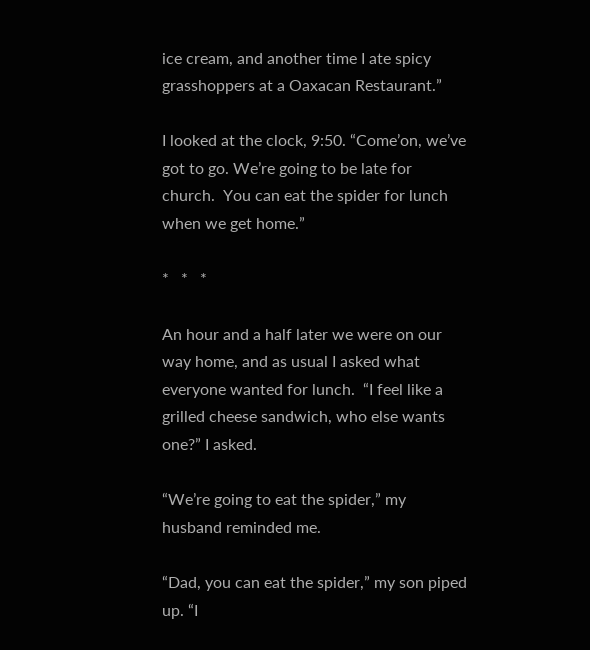ice cream, and another time I ate spicy grasshoppers at a Oaxacan Restaurant.”

I looked at the clock, 9:50. “Come’on, we’ve got to go. We’re going to be late for church.  You can eat the spider for lunch when we get home.”

*   *   *

An hour and a half later we were on our way home, and as usual I asked what everyone wanted for lunch.  “I feel like a grilled cheese sandwich, who else wants one?” I asked.

“We’re going to eat the spider,” my husband reminded me.

“Dad, you can eat the spider,” my son piped up. “I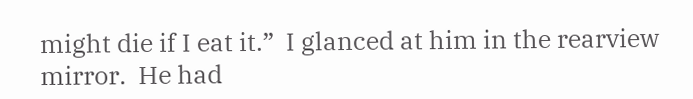might die if I eat it.”  I glanced at him in the rearview mirror.  He had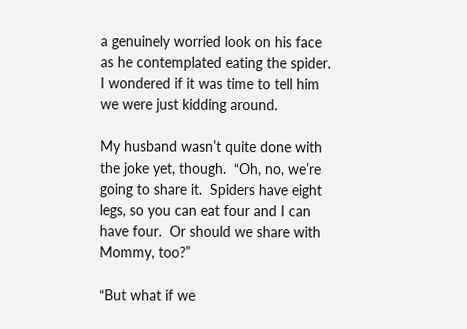a genuinely worried look on his face as he contemplated eating the spider.  I wondered if it was time to tell him we were just kidding around.

My husband wasn’t quite done with the joke yet, though.  “Oh, no, we’re going to share it.  Spiders have eight legs, so you can eat four and I can have four.  Or should we share with Mommy, too?”

“But what if we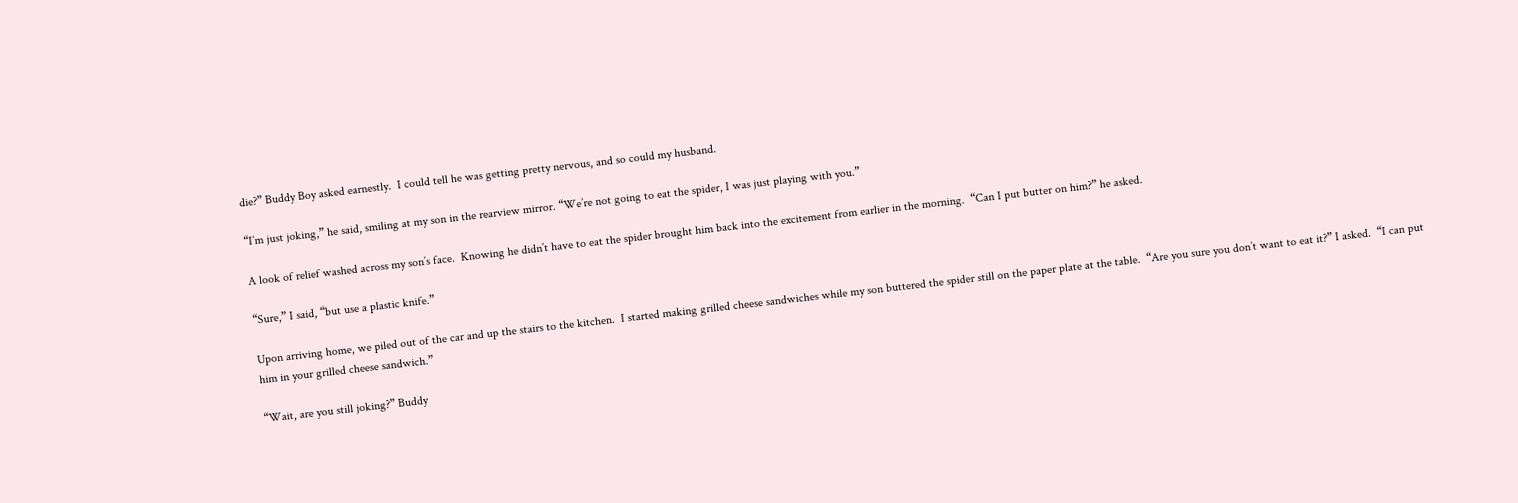die?” Buddy Boy asked earnestly.  I could tell he was getting pretty nervous, and so could my husband.

“I’m just joking,” he said, smiling at my son in the rearview mirror. “We’re not going to eat the spider, I was just playing with you.”

A look of relief washed across my son’s face.  Knowing he didn’t have to eat the spider brought him back into the excitement from earlier in the morning.  “Can I put butter on him?” he asked.

“Sure,” I said, “but use a plastic knife.”

Upon arriving home, we piled out of the car and up the stairs to the kitchen.  I started making grilled cheese sandwiches while my son buttered the spider still on the paper plate at the table.  “Are you sure you don’t want to eat it?” I asked.  “I can put him in your grilled cheese sandwich.”

“Wait, are you still joking?” Buddy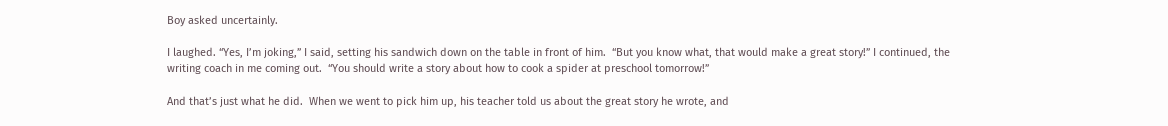Boy asked uncertainly.

I laughed. “Yes, I’m joking,” I said, setting his sandwich down on the table in front of him.  “But you know what, that would make a great story!” I continued, the writing coach in me coming out.  “You should write a story about how to cook a spider at preschool tomorrow!”

And that’s just what he did.  When we went to pick him up, his teacher told us about the great story he wrote, and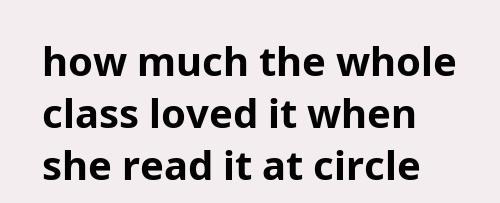how much the whole class loved it when she read it at circle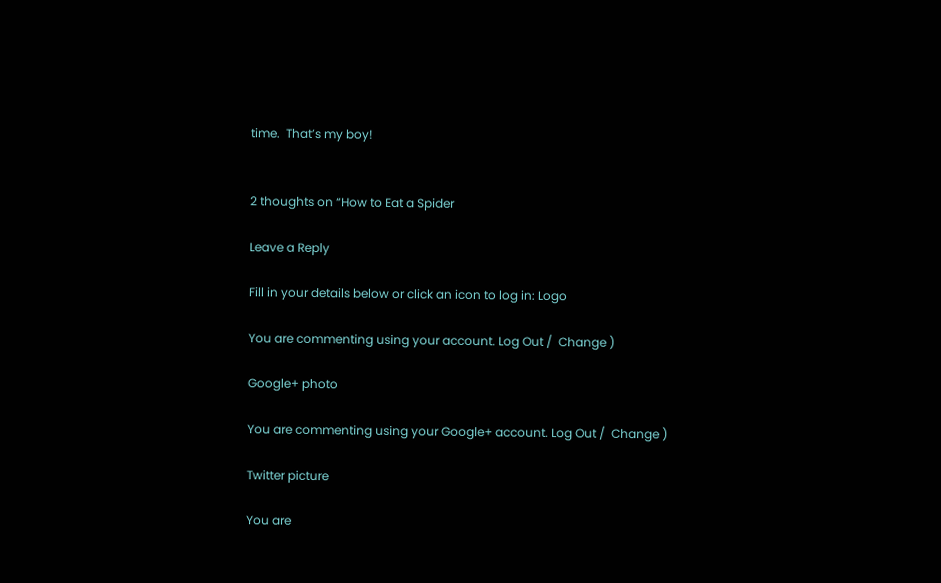time.  That’s my boy!


2 thoughts on “How to Eat a Spider

Leave a Reply

Fill in your details below or click an icon to log in: Logo

You are commenting using your account. Log Out /  Change )

Google+ photo

You are commenting using your Google+ account. Log Out /  Change )

Twitter picture

You are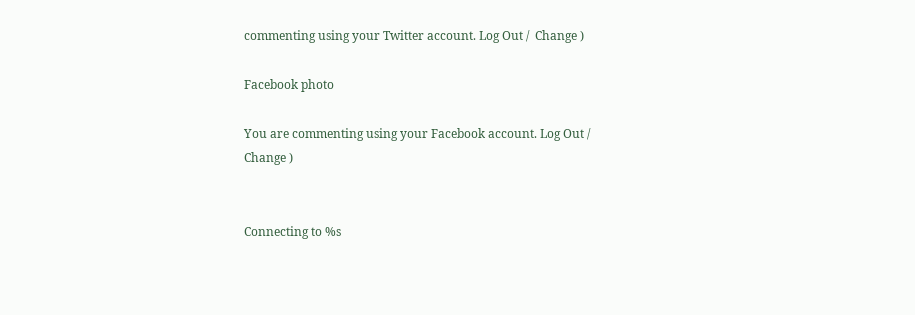commenting using your Twitter account. Log Out /  Change )

Facebook photo

You are commenting using your Facebook account. Log Out /  Change )


Connecting to %s